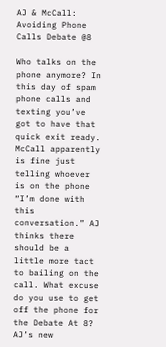AJ & McCall: Avoiding Phone Calls Debate @8

Who talks on the phone anymore? In this day of spam phone calls and texting you’ve got to have that quick exit ready. McCall apparently is fine just telling whoever is on the phone “I’m done with this conversation.” AJ thinks there should be a little more tact to bailing on the call. What excuse do you use to get off the phone for the Debate At 8? AJ’s new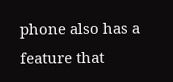phone also has a feature that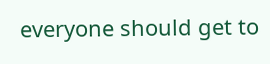everyone should get to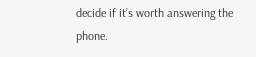decide if it’s worth answering the phone.